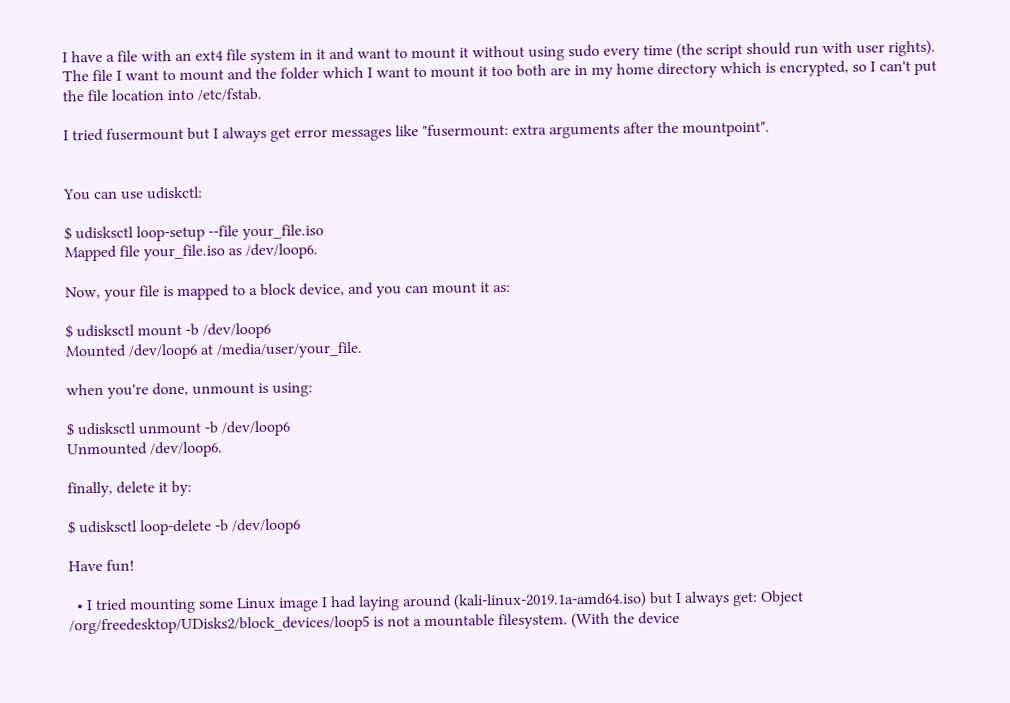I have a file with an ext4 file system in it and want to mount it without using sudo every time (the script should run with user rights). The file I want to mount and the folder which I want to mount it too both are in my home directory which is encrypted, so I can't put the file location into /etc/fstab.

I tried fusermount but I always get error messages like "fusermount: extra arguments after the mountpoint".


You can use udiskctl:

$ udisksctl loop-setup --file your_file.iso
Mapped file your_file.iso as /dev/loop6.

Now, your file is mapped to a block device, and you can mount it as:

$ udisksctl mount -b /dev/loop6
Mounted /dev/loop6 at /media/user/your_file.

when you're done, unmount is using:

$ udisksctl unmount -b /dev/loop6
Unmounted /dev/loop6.

finally, delete it by:

$ udisksctl loop-delete -b /dev/loop6

Have fun!

  • I tried mounting some Linux image I had laying around (kali-linux-2019.1a-amd64.iso) but I always get: Object /org/freedesktop/UDisks2/block_devices/loop5 is not a mountable filesystem. (With the device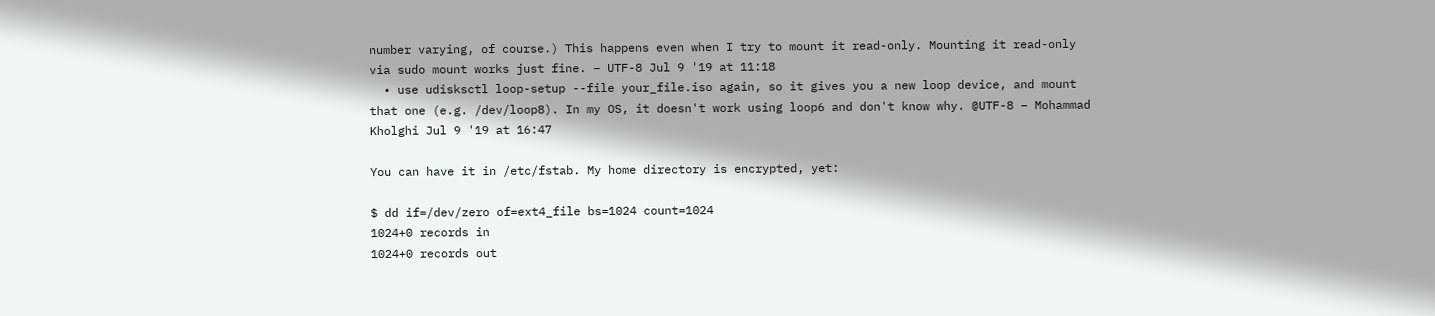number varying, of course.) This happens even when I try to mount it read-only. Mounting it read-only via sudo mount works just fine. – UTF-8 Jul 9 '19 at 11:18
  • use udisksctl loop-setup --file your_file.iso again, so it gives you a new loop device, and mount that one (e.g. /dev/loop8). In my OS, it doesn't work using loop6 and don't know why. @UTF-8 – Mohammad Kholghi Jul 9 '19 at 16:47

You can have it in /etc/fstab. My home directory is encrypted, yet:

$ dd if=/dev/zero of=ext4_file bs=1024 count=1024
1024+0 records in
1024+0 records out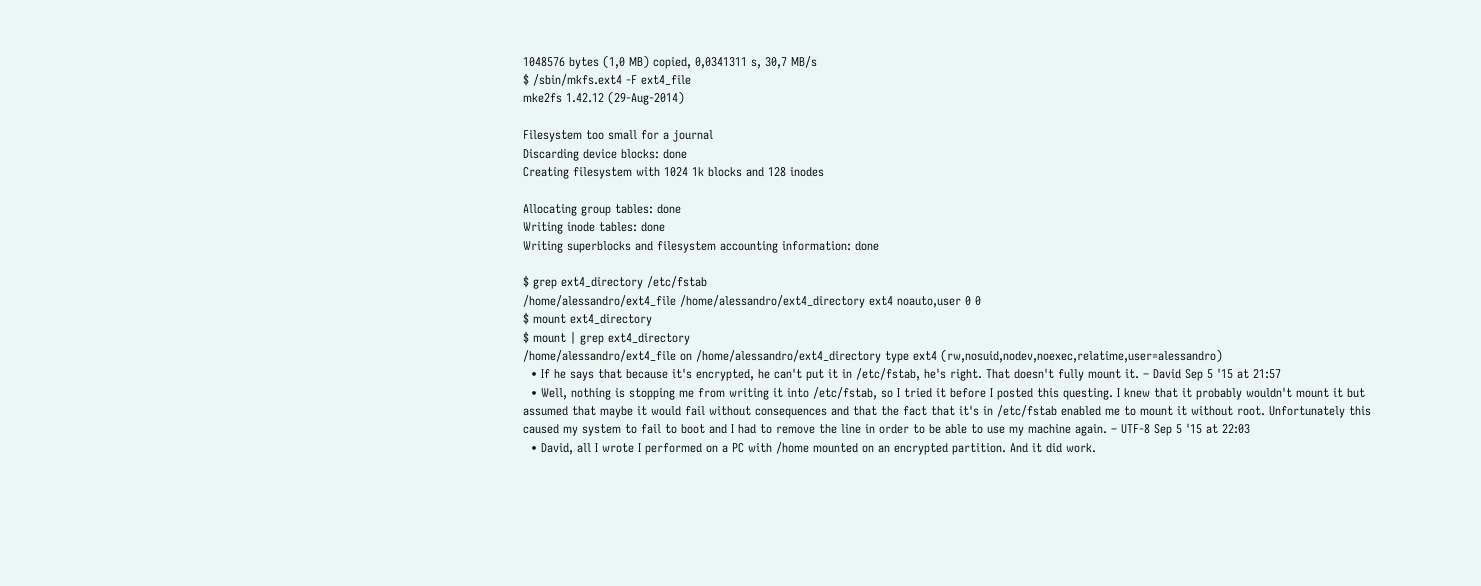1048576 bytes (1,0 MB) copied, 0,0341311 s, 30,7 MB/s
$ /sbin/mkfs.ext4 -F ext4_file
mke2fs 1.42.12 (29-Aug-2014)

Filesystem too small for a journal
Discarding device blocks: done
Creating filesystem with 1024 1k blocks and 128 inodes

Allocating group tables: done
Writing inode tables: done
Writing superblocks and filesystem accounting information: done

$ grep ext4_directory /etc/fstab
/home/alessandro/ext4_file /home/alessandro/ext4_directory ext4 noauto,user 0 0
$ mount ext4_directory
$ mount | grep ext4_directory
/home/alessandro/ext4_file on /home/alessandro/ext4_directory type ext4 (rw,nosuid,nodev,noexec,relatime,user=alessandro)
  • If he says that because it's encrypted, he can't put it in /etc/fstab, he's right. That doesn't fully mount it. – David Sep 5 '15 at 21:57
  • Well, nothing is stopping me from writing it into /etc/fstab, so I tried it before I posted this questing. I knew that it probably wouldn't mount it but assumed that maybe it would fail without consequences and that the fact that it's in /etc/fstab enabled me to mount it without root. Unfortunately this caused my system to fail to boot and I had to remove the line in order to be able to use my machine again. – UTF-8 Sep 5 '15 at 22:03
  • David, all I wrote I performed on a PC with /home mounted on an encrypted partition. And it did work.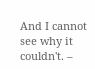And I cannot see why it couldn't. –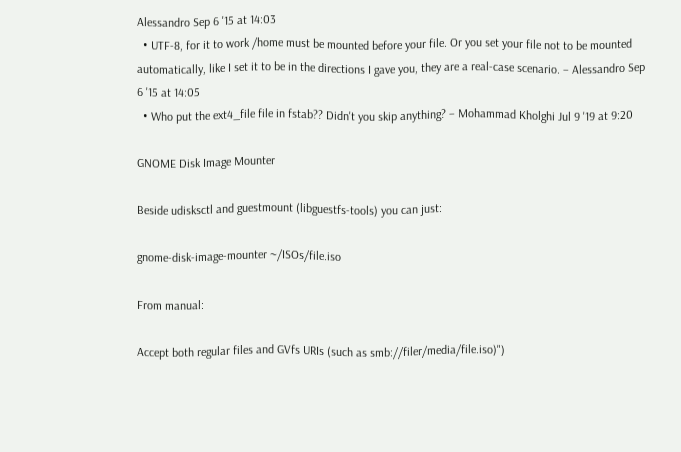Alessandro Sep 6 '15 at 14:03
  • UTF-8, for it to work /home must be mounted before your file. Or you set your file not to be mounted automatically, like I set it to be in the directions I gave you, they are a real-case scenario. – Alessandro Sep 6 '15 at 14:05
  • Who put the ext4_file file in fstab?? Didn't you skip anything? – Mohammad Kholghi Jul 9 '19 at 9:20

GNOME Disk Image Mounter

Beside udisksctl and guestmount (libguestfs-tools) you can just:

gnome-disk-image-mounter ~/ISOs/file.iso

From manual:

Accept both regular files and GVfs URIs (such as smb://filer/media/file.iso)")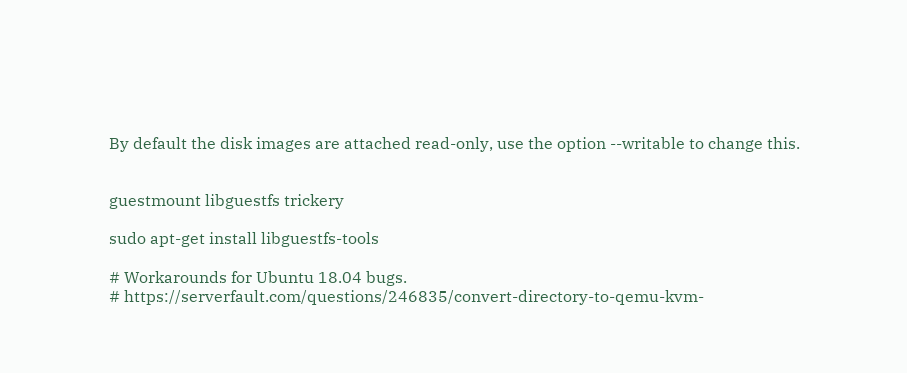By default the disk images are attached read-only, use the option --writable to change this.


guestmount libguestfs trickery

sudo apt-get install libguestfs-tools

# Workarounds for Ubuntu 18.04 bugs.
# https://serverfault.com/questions/246835/convert-directory-to-qemu-kvm-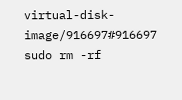virtual-disk-image/916697#916697
sudo rm -rf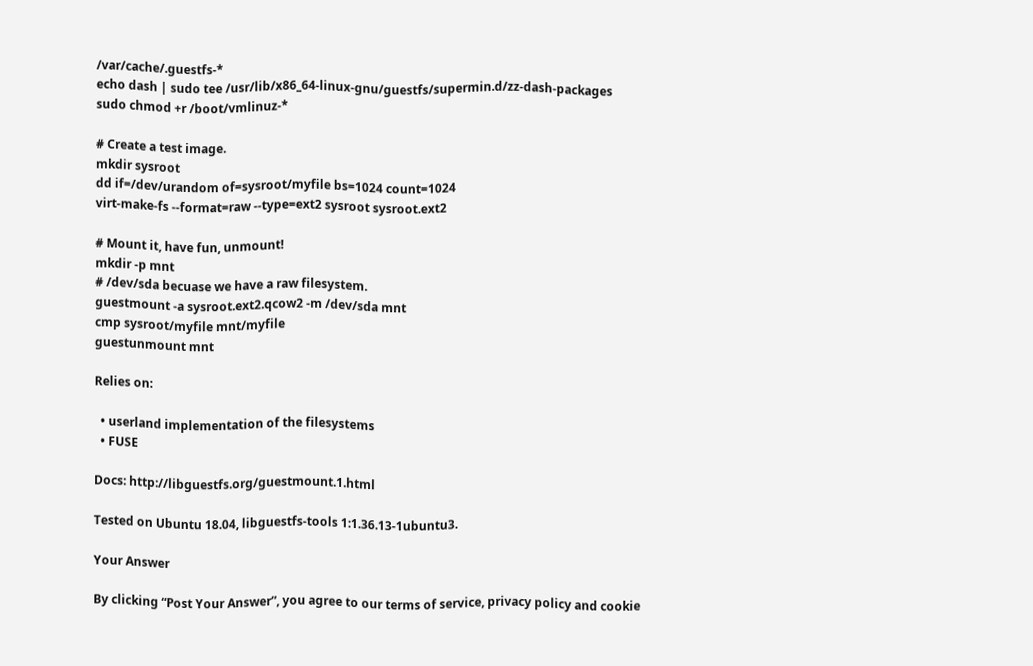/var/cache/.guestfs-*
echo dash | sudo tee /usr/lib/x86_64-linux-gnu/guestfs/supermin.d/zz-dash-packages
sudo chmod +r /boot/vmlinuz-*

# Create a test image.
mkdir sysroot
dd if=/dev/urandom of=sysroot/myfile bs=1024 count=1024
virt-make-fs --format=raw --type=ext2 sysroot sysroot.ext2

# Mount it, have fun, unmount!
mkdir -p mnt
# /dev/sda becuase we have a raw filesystem.
guestmount -a sysroot.ext2.qcow2 -m /dev/sda mnt
cmp sysroot/myfile mnt/myfile
guestunmount mnt

Relies on:

  • userland implementation of the filesystems
  • FUSE

Docs: http://libguestfs.org/guestmount.1.html

Tested on Ubuntu 18.04, libguestfs-tools 1:1.36.13-1ubuntu3.

Your Answer

By clicking “Post Your Answer”, you agree to our terms of service, privacy policy and cookie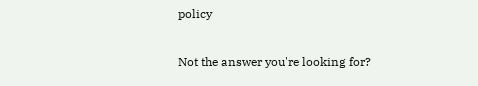policy

Not the answer you're looking for?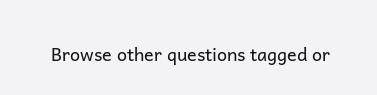Browse other questions tagged or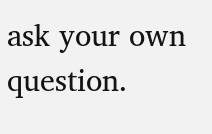ask your own question.